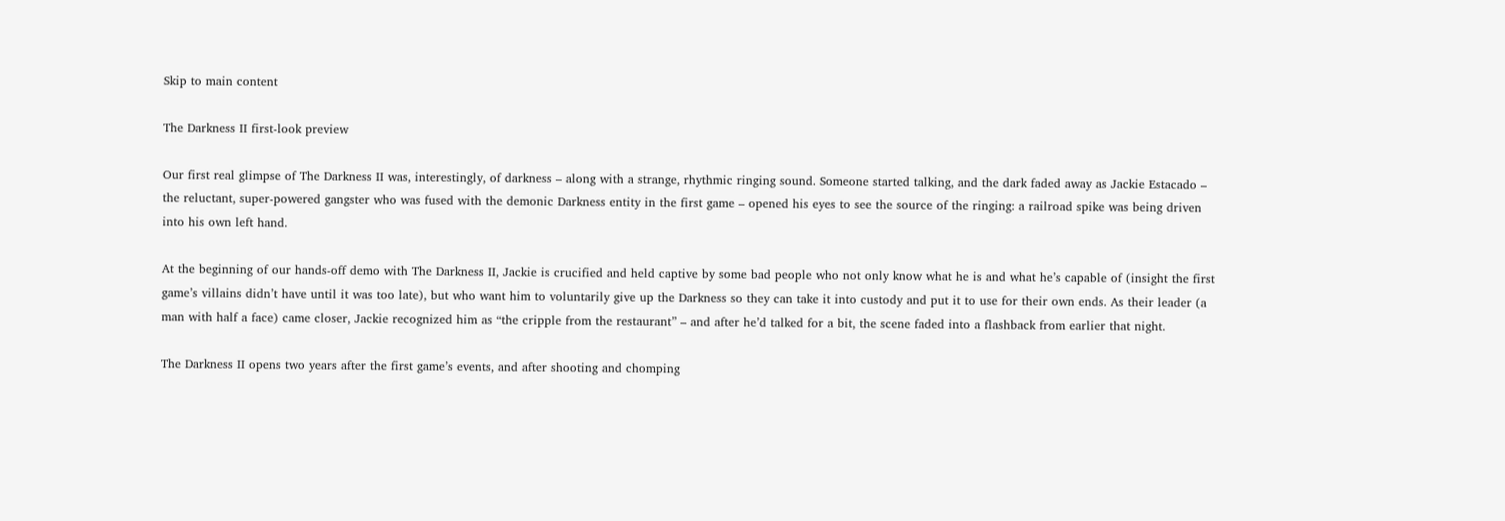Skip to main content

The Darkness II first-look preview

Our first real glimpse of The Darkness II was, interestingly, of darkness – along with a strange, rhythmic ringing sound. Someone started talking, and the dark faded away as Jackie Estacado – the reluctant, super-powered gangster who was fused with the demonic Darkness entity in the first game – opened his eyes to see the source of the ringing: a railroad spike was being driven into his own left hand.

At the beginning of our hands-off demo with The Darkness II, Jackie is crucified and held captive by some bad people who not only know what he is and what he’s capable of (insight the first game’s villains didn’t have until it was too late), but who want him to voluntarily give up the Darkness so they can take it into custody and put it to use for their own ends. As their leader (a man with half a face) came closer, Jackie recognized him as “the cripple from the restaurant” – and after he’d talked for a bit, the scene faded into a flashback from earlier that night.

The Darkness II opens two years after the first game’s events, and after shooting and chomping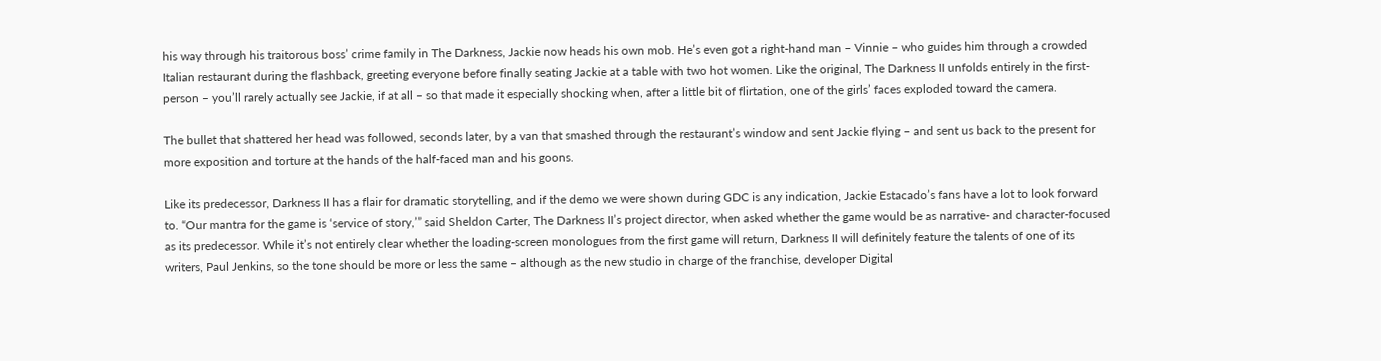his way through his traitorous boss’ crime family in The Darkness, Jackie now heads his own mob. He’s even got a right-hand man – Vinnie – who guides him through a crowded Italian restaurant during the flashback, greeting everyone before finally seating Jackie at a table with two hot women. Like the original, The Darkness II unfolds entirely in the first-person – you’ll rarely actually see Jackie, if at all – so that made it especially shocking when, after a little bit of flirtation, one of the girls’ faces exploded toward the camera.

The bullet that shattered her head was followed, seconds later, by a van that smashed through the restaurant’s window and sent Jackie flying – and sent us back to the present for more exposition and torture at the hands of the half-faced man and his goons.

Like its predecessor, Darkness II has a flair for dramatic storytelling, and if the demo we were shown during GDC is any indication, Jackie Estacado’s fans have a lot to look forward to. “Our mantra for the game is ‘service of story,’” said Sheldon Carter, The Darkness II’s project director, when asked whether the game would be as narrative- and character-focused as its predecessor. While it’s not entirely clear whether the loading-screen monologues from the first game will return, Darkness II will definitely feature the talents of one of its writers, Paul Jenkins, so the tone should be more or less the same – although as the new studio in charge of the franchise, developer Digital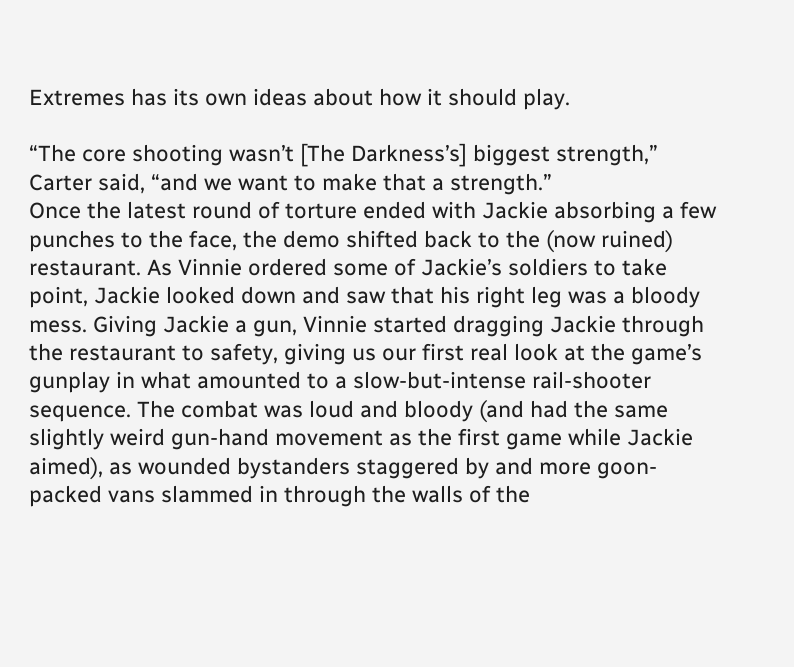Extremes has its own ideas about how it should play.

“The core shooting wasn’t [The Darkness’s] biggest strength,” Carter said, “and we want to make that a strength.”
Once the latest round of torture ended with Jackie absorbing a few punches to the face, the demo shifted back to the (now ruined) restaurant. As Vinnie ordered some of Jackie’s soldiers to take point, Jackie looked down and saw that his right leg was a bloody mess. Giving Jackie a gun, Vinnie started dragging Jackie through the restaurant to safety, giving us our first real look at the game’s gunplay in what amounted to a slow-but-intense rail-shooter sequence. The combat was loud and bloody (and had the same slightly weird gun-hand movement as the first game while Jackie aimed), as wounded bystanders staggered by and more goon-packed vans slammed in through the walls of the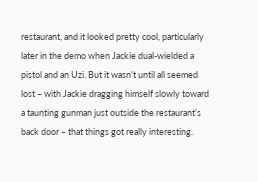restaurant, and it looked pretty cool, particularly later in the demo when Jackie dual-wielded a pistol and an Uzi. But it wasn’t until all seemed lost – with Jackie dragging himself slowly toward a taunting gunman just outside the restaurant’s back door – that things got really interesting.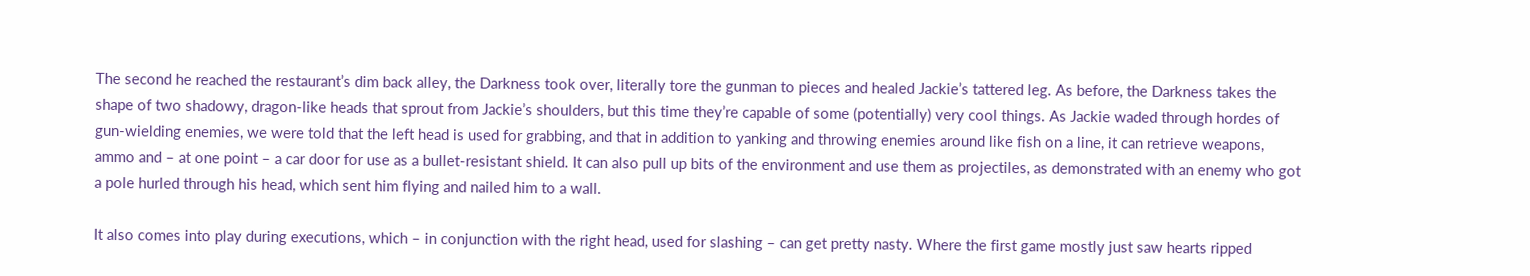The second he reached the restaurant’s dim back alley, the Darkness took over, literally tore the gunman to pieces and healed Jackie’s tattered leg. As before, the Darkness takes the shape of two shadowy, dragon-like heads that sprout from Jackie’s shoulders, but this time they’re capable of some (potentially) very cool things. As Jackie waded through hordes of gun-wielding enemies, we were told that the left head is used for grabbing, and that in addition to yanking and throwing enemies around like fish on a line, it can retrieve weapons, ammo and – at one point – a car door for use as a bullet-resistant shield. It can also pull up bits of the environment and use them as projectiles, as demonstrated with an enemy who got a pole hurled through his head, which sent him flying and nailed him to a wall.

It also comes into play during executions, which – in conjunction with the right head, used for slashing – can get pretty nasty. Where the first game mostly just saw hearts ripped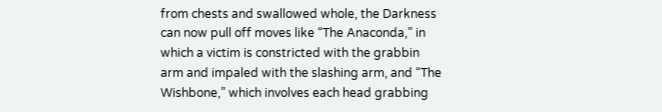from chests and swallowed whole, the Darkness can now pull off moves like “The Anaconda,” in which a victim is constricted with the grabbin arm and impaled with the slashing arm, and “The Wishbone,” which involves each head grabbing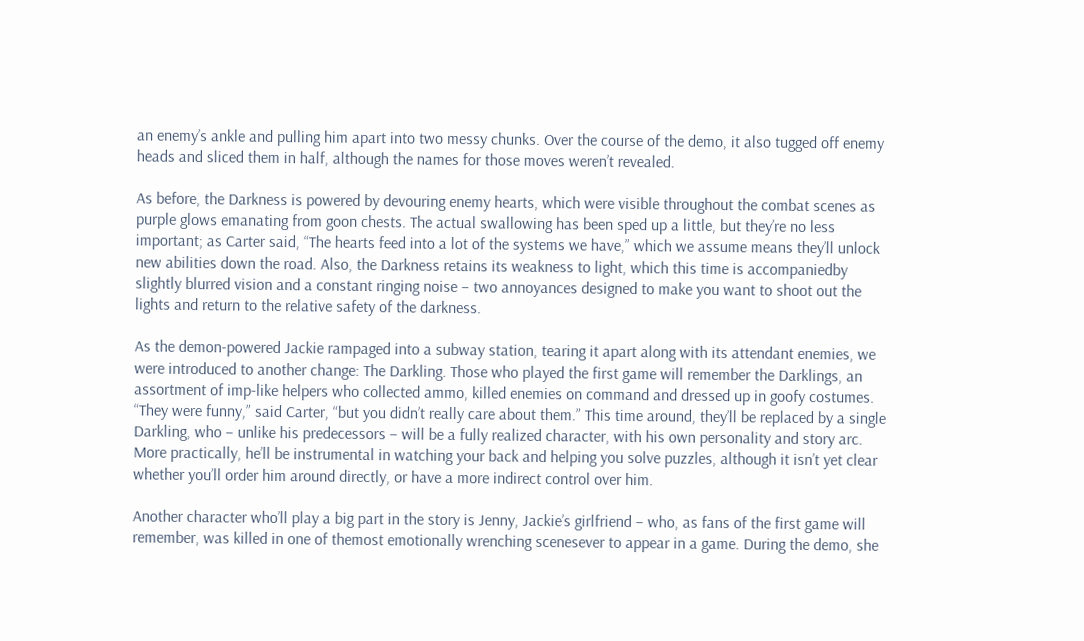an enemy’s ankle and pulling him apart into two messy chunks. Over the course of the demo, it also tugged off enemy heads and sliced them in half, although the names for those moves weren’t revealed.

As before, the Darkness is powered by devouring enemy hearts, which were visible throughout the combat scenes as purple glows emanating from goon chests. The actual swallowing has been sped up a little, but they’re no less important; as Carter said, “The hearts feed into a lot of the systems we have,” which we assume means they’ll unlock new abilities down the road. Also, the Darkness retains its weakness to light, which this time is accompaniedby slightly blurred vision and a constant ringing noise – two annoyances designed to make you want to shoot out the lights and return to the relative safety of the darkness.

As the demon-powered Jackie rampaged into a subway station, tearing it apart along with its attendant enemies, we were introduced to another change: The Darkling. Those who played the first game will remember the Darklings, an assortment of imp-like helpers who collected ammo, killed enemies on command and dressed up in goofy costumes. “They were funny,” said Carter, “but you didn’t really care about them.” This time around, they’ll be replaced by a single Darkling, who – unlike his predecessors – will be a fully realized character, with his own personality and story arc. More practically, he’ll be instrumental in watching your back and helping you solve puzzles, although it isn’t yet clear whether you’ll order him around directly, or have a more indirect control over him.

Another character who’ll play a big part in the story is Jenny, Jackie’s girlfriend – who, as fans of the first game will remember, was killed in one of themost emotionally wrenching scenesever to appear in a game. During the demo, she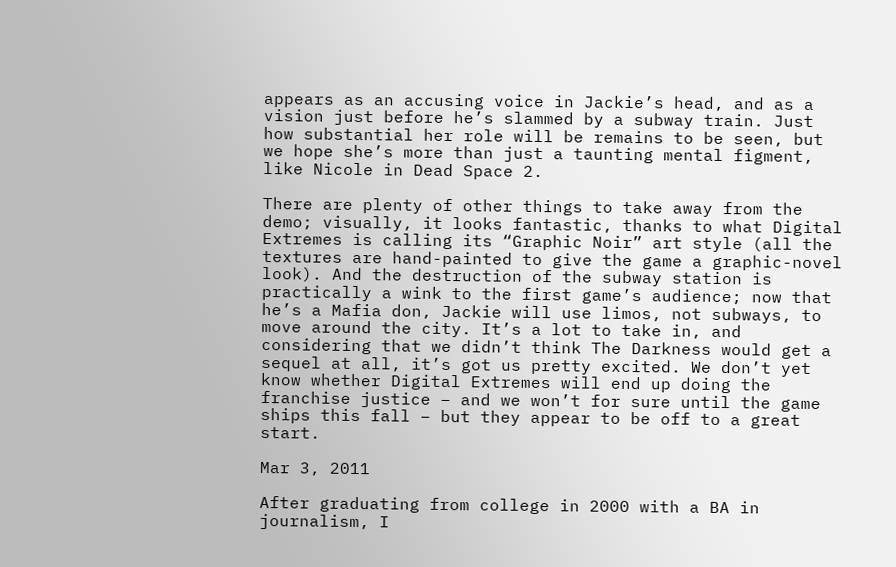appears as an accusing voice in Jackie’s head, and as a vision just before he’s slammed by a subway train. Just how substantial her role will be remains to be seen, but we hope she’s more than just a taunting mental figment, like Nicole in Dead Space 2.

There are plenty of other things to take away from the demo; visually, it looks fantastic, thanks to what Digital Extremes is calling its “Graphic Noir” art style (all the textures are hand-painted to give the game a graphic-novel look). And the destruction of the subway station is practically a wink to the first game’s audience; now that he’s a Mafia don, Jackie will use limos, not subways, to move around the city. It’s a lot to take in, and considering that we didn’t think The Darkness would get a sequel at all, it’s got us pretty excited. We don’t yet know whether Digital Extremes will end up doing the franchise justice – and we won’t for sure until the game ships this fall – but they appear to be off to a great start.

Mar 3, 2011

After graduating from college in 2000 with a BA in journalism, I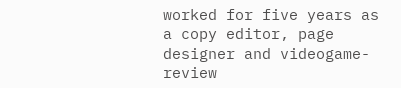worked for five years as a copy editor, page designer and videogame-review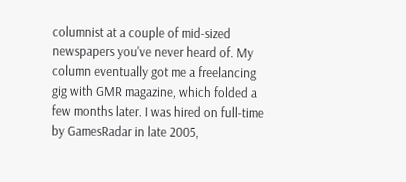columnist at a couple of mid-sized newspapers you've never heard of. My column eventually got me a freelancing gig with GMR magazine, which folded a few months later. I was hired on full-time by GamesRadar in late 2005,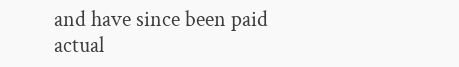and have since been paid actual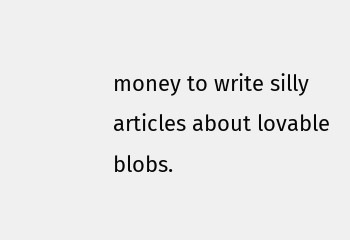money to write silly articles about lovable blobs.